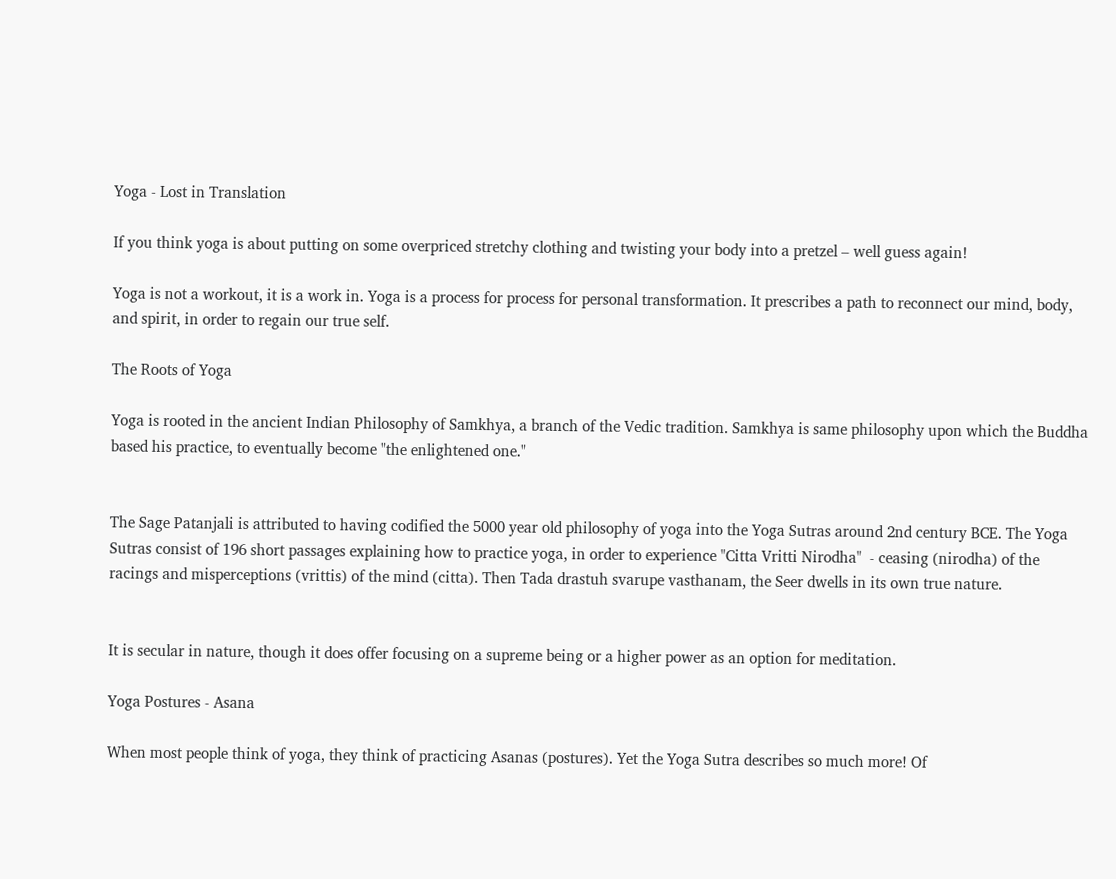Yoga - Lost in Translation

If you think yoga is about putting on some overpriced stretchy clothing and twisting your body into a pretzel – well guess again!

Yoga is not a workout, it is a work in. Yoga is a process for process for personal transformation. It prescribes a path to reconnect our mind, body, and spirit, in order to regain our true self.

The Roots of Yoga

Yoga is rooted in the ancient Indian Philosophy of Samkhya, a branch of the Vedic tradition. Samkhya is same philosophy upon which the Buddha based his practice, to eventually become "the enlightened one."


The Sage Patanjali is attributed to having codified the 5000 year old philosophy of yoga into the Yoga Sutras around 2nd century BCE. The Yoga Sutras consist of 196 short passages explaining how to practice yoga, in order to experience "Citta Vritti Nirodha"  - ceasing (nirodha) of the racings and misperceptions (vrittis) of the mind (citta). Then Tada drastuh svarupe vasthanam, the Seer dwells in its own true nature.


It is secular in nature, though it does offer focusing on a supreme being or a higher power as an option for meditation.

Yoga Postures - Asana

When most people think of yoga, they think of practicing Asanas (postures). Yet the Yoga Sutra describes so much more! Of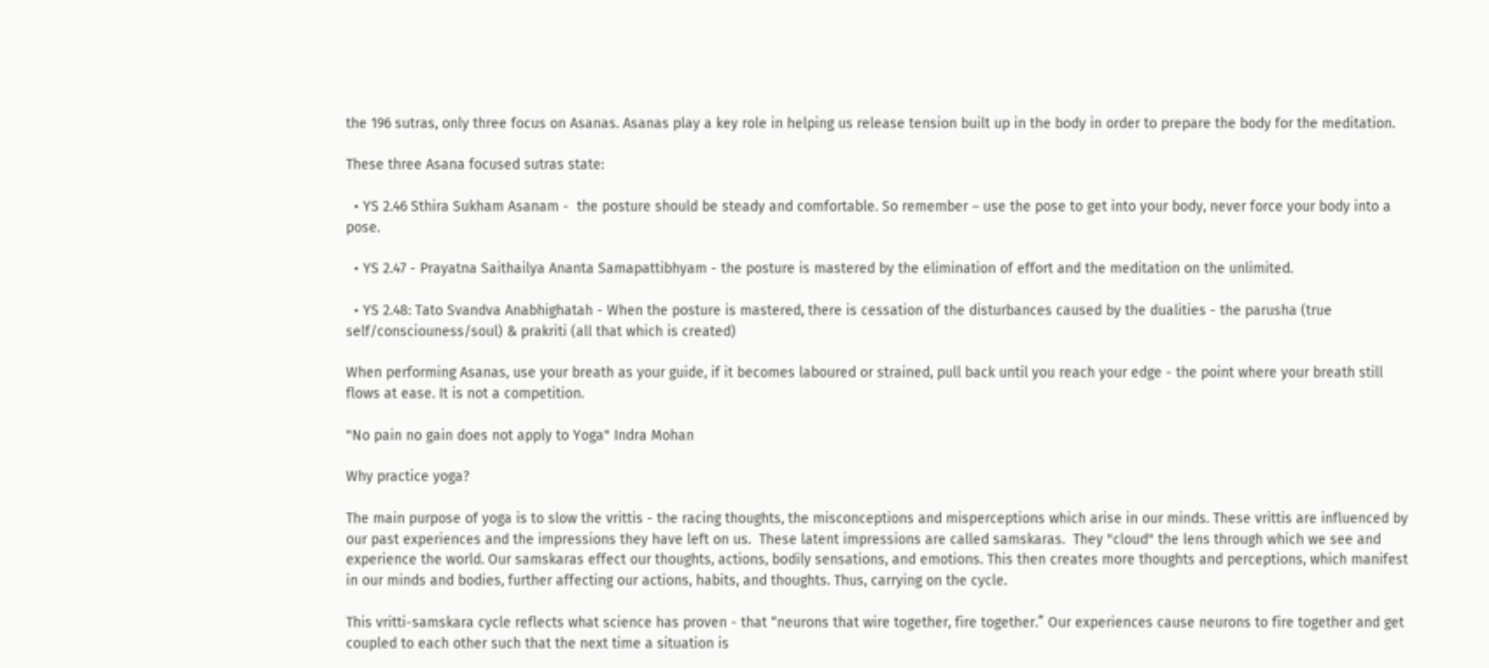the 196 sutras, only three focus on Asanas. Asanas play a key role in helping us release tension built up in the body in order to prepare the body for the meditation.

These three Asana focused sutras state:

  • YS 2.46 Sthira Sukham Asanam -  the posture should be steady and comfortable. So remember – use the pose to get into your body, never force your body into a pose.

  • YS 2.47 - Prayatna Saithailya Ananta Samapattibhyam - the posture is mastered by the elimination of effort and the meditation on the unlimited.

  • YS 2.48: Tato Svandva Anabhighatah - When the posture is mastered, there is cessation of the disturbances caused by the dualities - the parusha (true self/consciouness/soul) & prakriti (all that which is created)

When performing Asanas, use your breath as your guide, if it becomes laboured or strained, pull back until you reach your edge - the point where your breath still flows at ease. It is not a competition.

"No pain no gain does not apply to Yoga" Indra Mohan

Why practice yoga?

The main purpose of yoga is to slow the vrittis - the racing thoughts, the misconceptions and misperceptions which arise in our minds. These vrittis are influenced by our past experiences and the impressions they have left on us.  These latent impressions are called samskaras.  They "cloud" the lens through which we see and experience the world. Our samskaras effect our thoughts, actions, bodily sensations, and emotions. This then creates more thoughts and perceptions, which manifest in our minds and bodies, further affecting our actions, habits, and thoughts. Thus, carrying on the cycle.

This vritti-samskara cycle reflects what science has proven - that “neurons that wire together, fire together.” Our experiences cause neurons to fire together and get coupled to each other such that the next time a situation is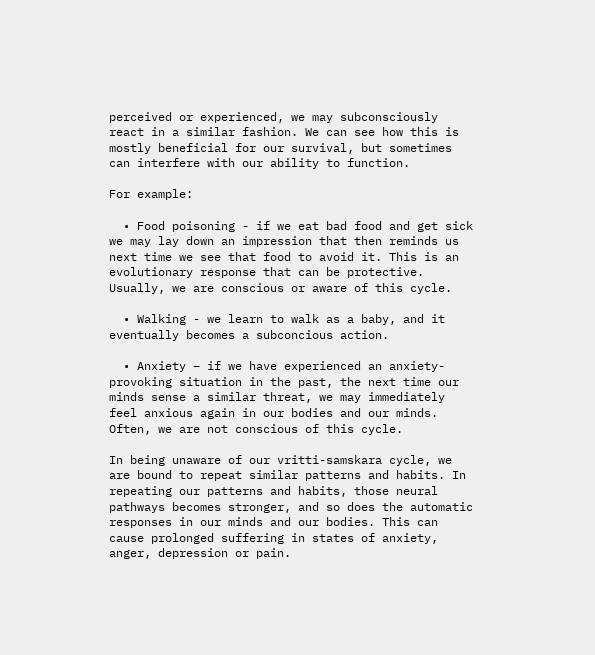perceived or experienced, we may subconsciously react in a similar fashion. We can see how this is mostly beneficial for our survival, but sometimes can interfere with our ability to function.

For example:

  • Food poisoning - if we eat bad food and get sick we may lay down an impression that then reminds us next time we see that food to avoid it. This is an evolutionary response that can be protective. Usually, we are conscious or aware of this cycle.

  • Walking - we learn to walk as a baby, and it eventually becomes a subconcious action.

  • Anxiety – if we have experienced an anxiety-provoking situation in the past, the next time our minds sense a similar threat, we may immediately feel anxious again in our bodies and our minds. Often, we are not conscious of this cycle.

In being unaware of our vritti-samskara cycle, we are bound to repeat similar patterns and habits. In repeating our patterns and habits, those neural pathways becomes stronger, and so does the automatic responses in our minds and our bodies. This can cause prolonged suffering in states of anxiety, anger, depression or pain.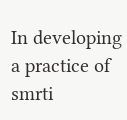In developing a practice of smrti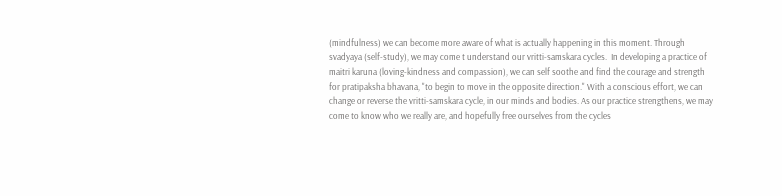(mindfulness) we can become more aware of what is actually happening in this moment. Through svadyaya (self-study), we may come t understand our vritti-samskara cycles.  In developing a practice of maitri karuna (loving-kindness and compassion), we can self soothe and find the courage and strength for pratipaksha bhavana, "to begin to move in the opposite direction." With a conscious effort, we can change or reverse the vritti-samskara cycle, in our minds and bodies. As our practice strengthens, we may come to know who we really are, and hopefully free ourselves from the cycles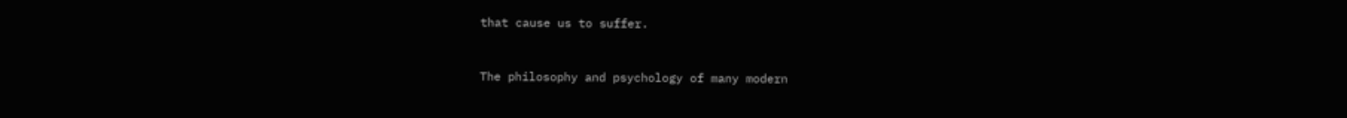that cause us to suffer.


The philosophy and psychology of many modern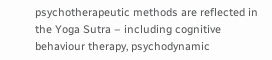psychotherapeutic methods are reflected in the Yoga Sutra – including cognitive behaviour therapy, psychodynamic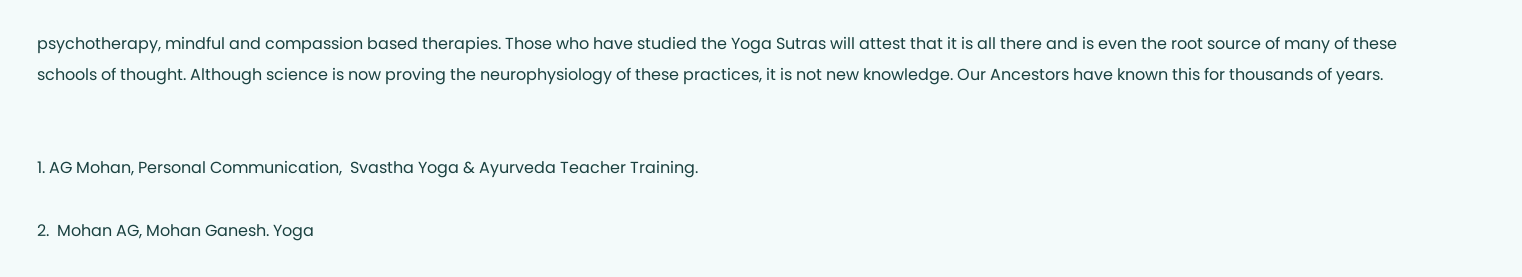psychotherapy, mindful and compassion based therapies. Those who have studied the Yoga Sutras will attest that it is all there and is even the root source of many of these schools of thought. Although science is now proving the neurophysiology of these practices, it is not new knowledge. Our Ancestors have known this for thousands of years.


1. AG Mohan, Personal Communication,  Svastha Yoga & Ayurveda Teacher Training.

2.  Mohan AG, Mohan Ganesh. Yoga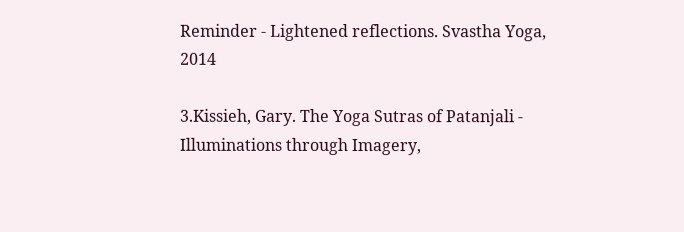Reminder - Lightened reflections. Svastha Yoga, 2014

3.Kissieh, Gary. The Yoga Sutras of Patanjali - Illuminations through Imagery,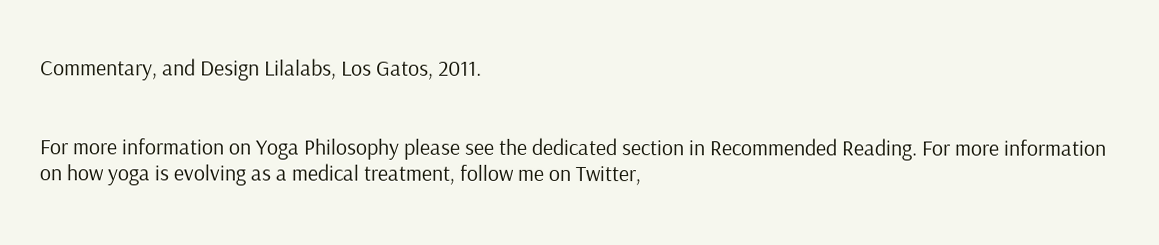Commentary, and Design Lilalabs, Los Gatos, 2011.


For more information on Yoga Philosophy please see the dedicated section in Recommended Reading. For more information on how yoga is evolving as a medical treatment, follow me on Twitter,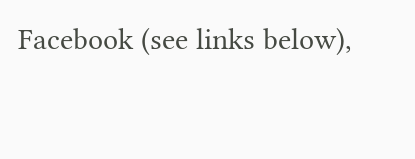Facebook (see links below),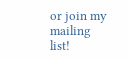or join my mailing list!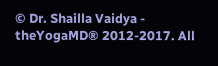© Dr. Shailla Vaidya - theYogaMD® 2012-2017. All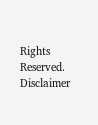Rights Reserved. Disclaimer